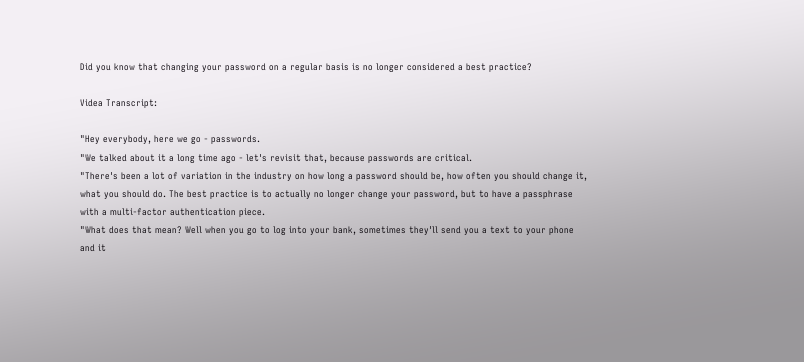Did you know that changing your password on a regular basis is no longer considered a best practice?

Videa Transcript:

"Hey everybody, here we go - passwords.
"We talked about it a long time ago - let's revisit that, because passwords are critical.
"There's been a lot of variation in the industry on how long a password should be, how often you should change it, what you should do. The best practice is to actually no longer change your password, but to have a passphrase with a multi-factor authentication piece.
"What does that mean? Well when you go to log into your bank, sometimes they'll send you a text to your phone and it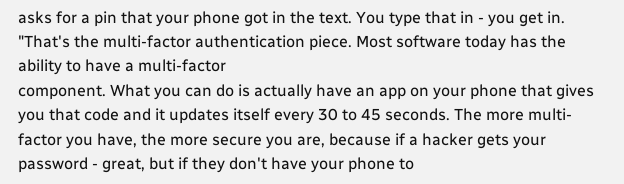asks for a pin that your phone got in the text. You type that in - you get in.
"That's the multi-factor authentication piece. Most software today has the ability to have a multi-factor
component. What you can do is actually have an app on your phone that gives you that code and it updates itself every 30 to 45 seconds. The more multi-factor you have, the more secure you are, because if a hacker gets your password - great, but if they don't have your phone to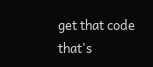get that code that's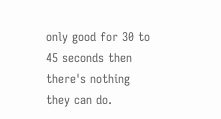only good for 30 to 45 seconds then there's nothing they can do.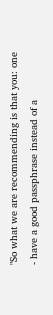"So what we are recommending is that you: one - have a good passphrase instead of a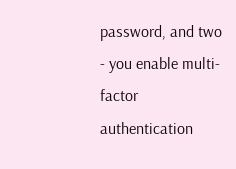password, and two - you enable multi-factor authentication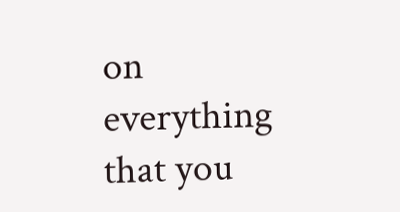on everything that you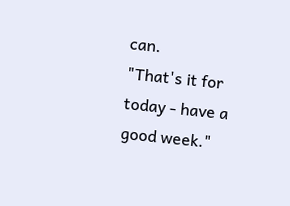can.
"That's it for today - have a good week."